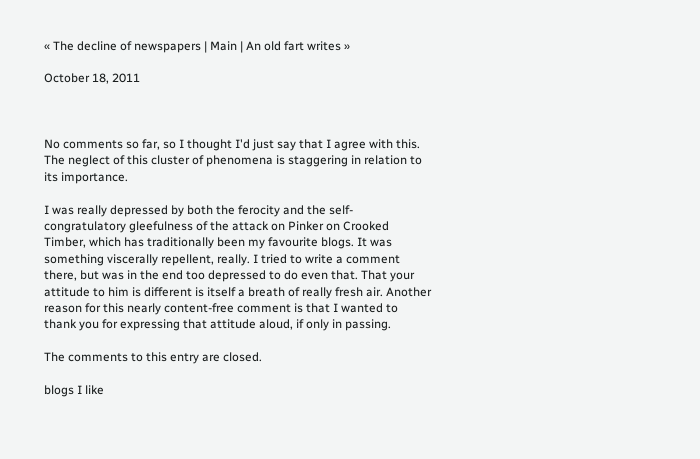« The decline of newspapers | Main | An old fart writes »

October 18, 2011



No comments so far, so I thought I'd just say that I agree with this. The neglect of this cluster of phenomena is staggering in relation to its importance.

I was really depressed by both the ferocity and the self-congratulatory gleefulness of the attack on Pinker on Crooked Timber, which has traditionally been my favourite blogs. It was something viscerally repellent, really. I tried to write a comment there, but was in the end too depressed to do even that. That your attitude to him is different is itself a breath of really fresh air. Another reason for this nearly content-free comment is that I wanted to thank you for expressing that attitude aloud, if only in passing.

The comments to this entry are closed.

blogs I like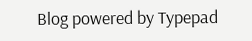Blog powered by Typepad